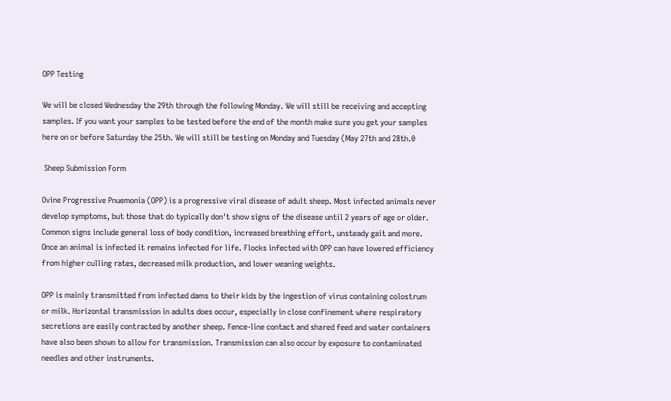OPP Testing

We will be closed Wednesday the 29th through the following Monday. We will still be receiving and accepting samples. If you want your samples to be tested before the end of the month make sure you get your samples here on or before Saturday the 25th. We will still be testing on Monday and Tuesday (May 27th and 28th.0

 Sheep Submission Form

Ovine Progressive Pnuemonia (OPP) is a progressive viral disease of adult sheep. Most infected animals never develop symptoms, but those that do typically don't show signs of the disease until 2 years of age or older. Common signs include general loss of body condition, increased breathing effort, unsteady gait and more. Once an animal is infected it remains infected for life. Flocks infected with OPP can have lowered efficiency from higher culling rates, decreased milk production, and lower weaning weights.

OPP is mainly transmitted from infected dams to their kids by the ingestion of virus containing colostrum or milk. Horizontal transmission in adults does occur, especially in close confinement where respiratory secretions are easily contracted by another sheep. Fence-line contact and shared feed and water containers have also been shown to allow for transmission. Transmission can also occur by exposure to contaminated needles and other instruments.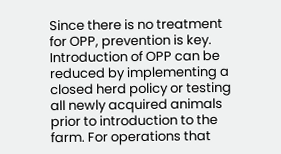Since there is no treatment for OPP, prevention is key. Introduction of OPP can be reduced by implementing a closed herd policy or testing all newly acquired animals prior to introduction to the farm. For operations that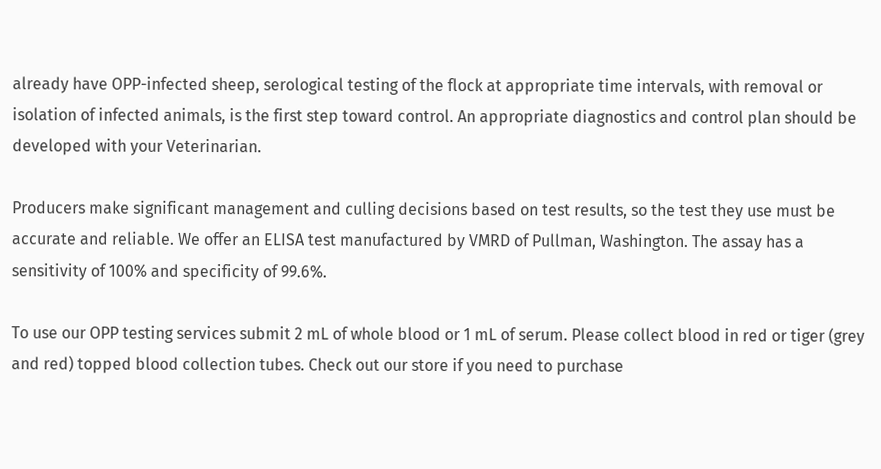already have OPP-infected sheep, serological testing of the flock at appropriate time intervals, with removal or isolation of infected animals, is the first step toward control. An appropriate diagnostics and control plan should be developed with your Veterinarian.

Producers make significant management and culling decisions based on test results, so the test they use must be accurate and reliable. We offer an ELISA test manufactured by VMRD of Pullman, Washington. The assay has a sensitivity of 100% and specificity of 99.6%.

To use our OPP testing services submit 2 mL of whole blood or 1 mL of serum. Please collect blood in red or tiger (grey and red) topped blood collection tubes. Check out our store if you need to purchase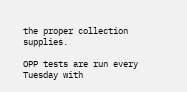the proper collection supplies.

OPP tests are run every Tuesday with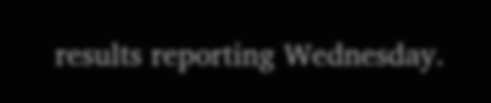results reporting Wednesday.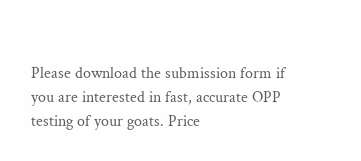Please download the submission form if you are interested in fast, accurate OPP testing of your goats. Price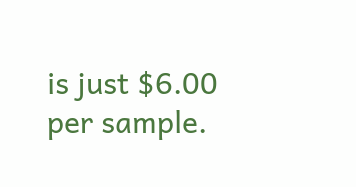is just $6.00 per sample.